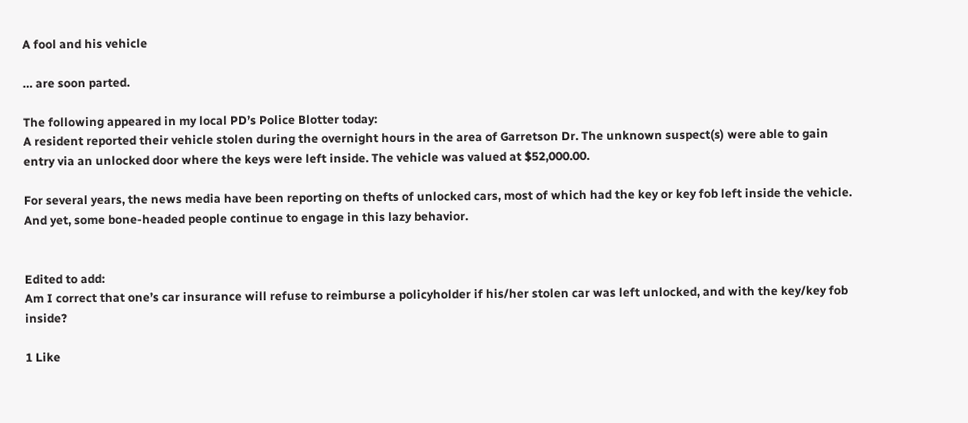A fool and his vehicle

… are soon parted.

The following appeared in my local PD’s Police Blotter today:
A resident reported their vehicle stolen during the overnight hours in the area of Garretson Dr. The unknown suspect(s) were able to gain entry via an unlocked door where the keys were left inside. The vehicle was valued at $52,000.00.

For several years, the news media have been reporting on thefts of unlocked cars, most of which had the key or key fob left inside the vehicle. And yet, some bone-headed people continue to engage in this lazy behavior.


Edited to add:
Am I correct that one’s car insurance will refuse to reimburse a policyholder if his/her stolen car was left unlocked, and with the key/key fob inside?

1 Like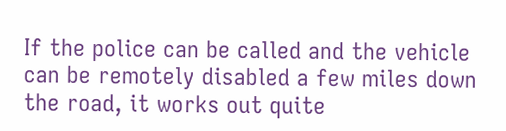If the police can be called and the vehicle can be remotely disabled a few miles down the road, it works out quite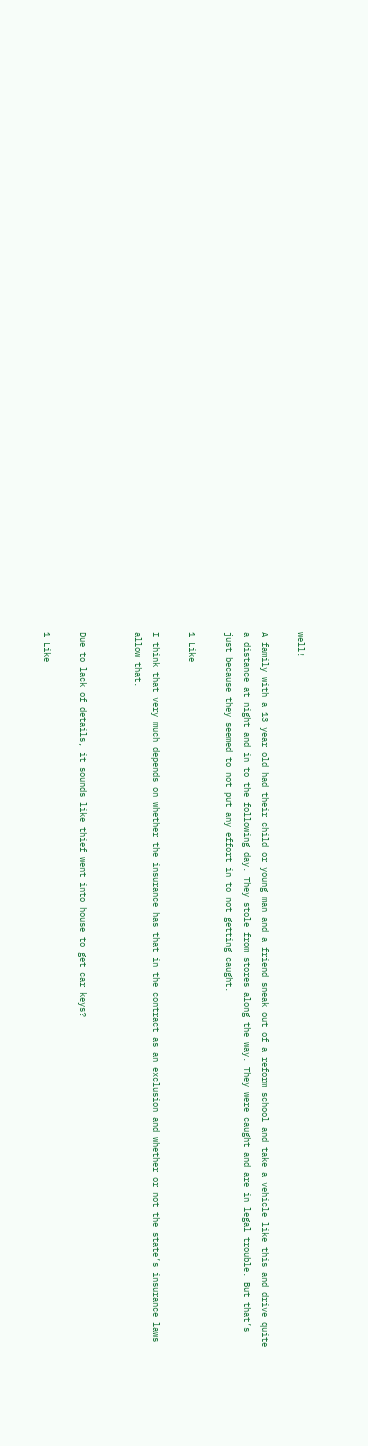well!

A family with a 13 year old had their child or young man and a friend sneak out of a reform school and take a vehicle like this and drive quite a distance at night and in to the following day. They stole from stores along the way. They were caught and are in legal trouble. But that’s just because they seemed to not put any effort in to not getting caught.

1 Like

I think that very much depends on whether the insurance has that in the contract as an exclusion and whether or not the state’s insurance laws allow that.


Due to lack of details, it sounds like thief went into house to get car keys?

1 Like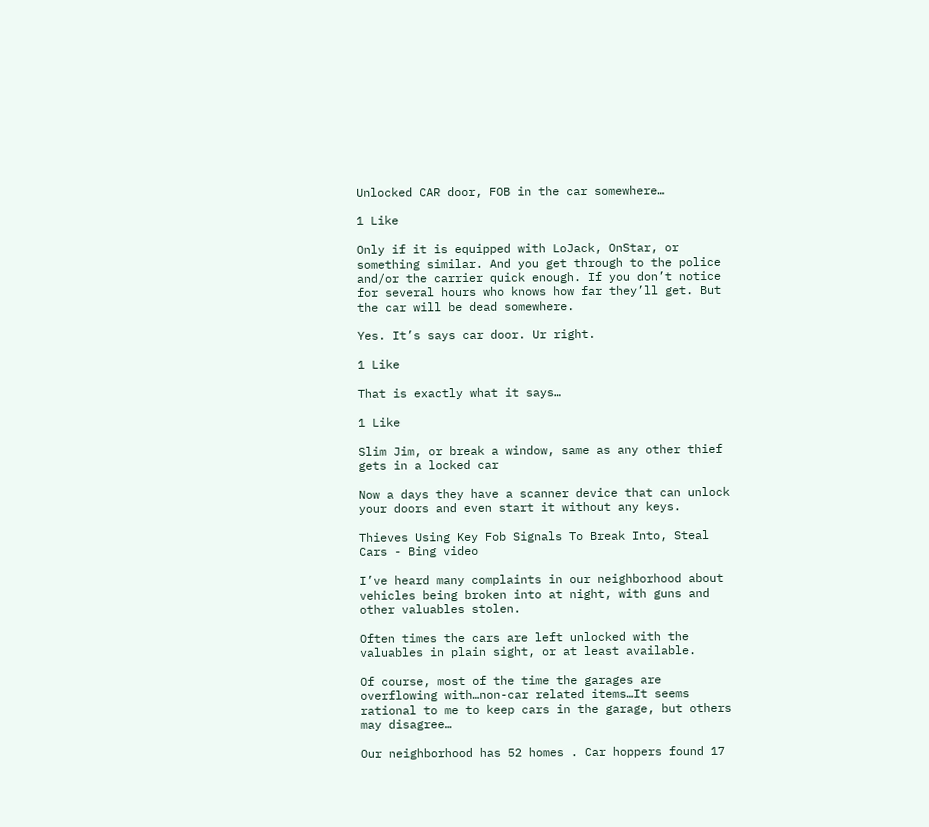Unlocked CAR door, FOB in the car somewhere…

1 Like

Only if it is equipped with LoJack, OnStar, or something similar. And you get through to the police and/or the carrier quick enough. If you don’t notice for several hours who knows how far they’ll get. But the car will be dead somewhere.

Yes. It’s says car door. Ur right.

1 Like

That is exactly what it says…

1 Like

Slim Jim, or break a window, same as any other thief gets in a locked car

Now a days they have a scanner device that can unlock your doors and even start it without any keys.

Thieves Using Key Fob Signals To Break Into, Steal Cars - Bing video

I’ve heard many complaints in our neighborhood about vehicles being broken into at night, with guns and other valuables stolen.

Often times the cars are left unlocked with the valuables in plain sight, or at least available.

Of course, most of the time the garages are overflowing with…non-car related items…It seems rational to me to keep cars in the garage, but others may disagree…

Our neighborhood has 52 homes . Car hoppers found 17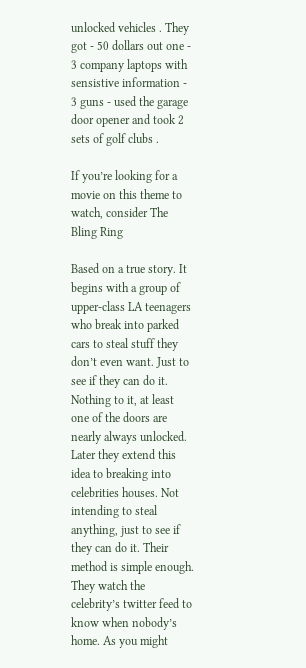unlocked vehicles . They got - 50 dollars out one - 3 company laptops with sensistive information - 3 guns - used the garage door opener and took 2 sets of golf clubs .

If you’re looking for a movie on this theme to watch, consider The Bling Ring

Based on a true story. It begins with a group of upper-class LA teenagers who break into parked cars to steal stuff they don’t even want. Just to see if they can do it. Nothing to it, at least one of the doors are nearly always unlocked. Later they extend this idea to breaking into celebrities houses. Not intending to steal anything, just to see if they can do it. Their method is simple enough. They watch the celebrity’s twitter feed to know when nobody’s home. As you might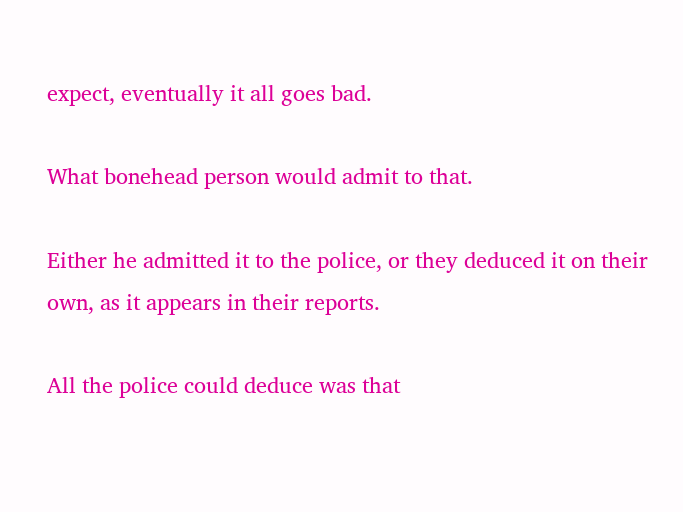expect, eventually it all goes bad.

What bonehead person would admit to that.

Either he admitted it to the police, or they deduced it on their own, as it appears in their reports.

All the police could deduce was that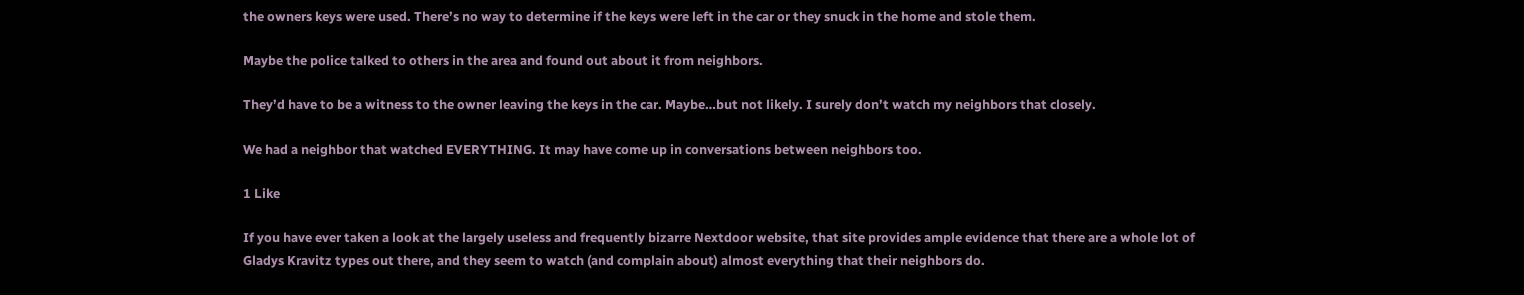the owners keys were used. There’s no way to determine if the keys were left in the car or they snuck in the home and stole them.

Maybe the police talked to others in the area and found out about it from neighbors.

They’d have to be a witness to the owner leaving the keys in the car. Maybe…but not likely. I surely don’t watch my neighbors that closely.

We had a neighbor that watched EVERYTHING. It may have come up in conversations between neighbors too.

1 Like

If you have ever taken a look at the largely useless and frequently bizarre Nextdoor website, that site provides ample evidence that there are a whole lot of Gladys Kravitz types out there, and they seem to watch (and complain about) almost everything that their neighbors do.